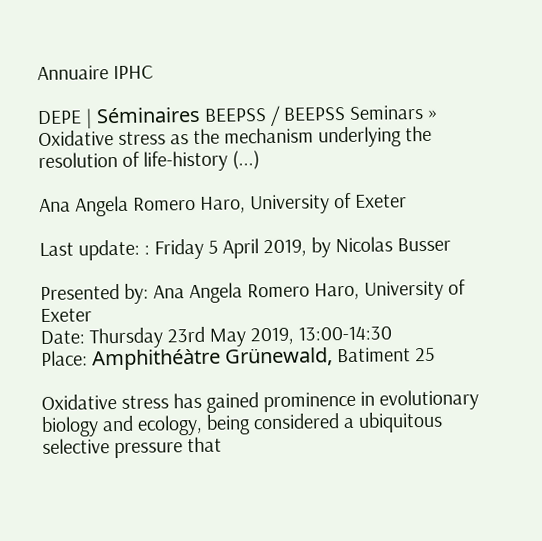Annuaire IPHC

DEPE | Séminaires BEEPSS / BEEPSS Seminars » Oxidative stress as the mechanism underlying the resolution of life-history (...)

Ana Angela Romero Haro, University of Exeter

Last update: : Friday 5 April 2019, by Nicolas Busser

Presented by: Ana Angela Romero Haro, University of Exeter
Date: Thursday 23rd May 2019, 13:00-14:30
Place: Amphithéàtre Grünewald, Batiment 25

Oxidative stress has gained prominence in evolutionary biology and ecology, being considered a ubiquitous selective pressure that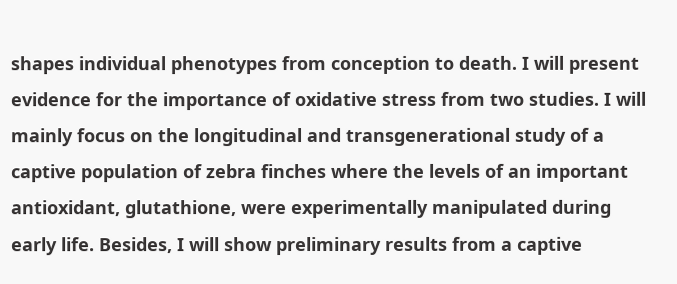shapes individual phenotypes from conception to death. I will present evidence for the importance of oxidative stress from two studies. I will mainly focus on the longitudinal and transgenerational study of a captive population of zebra finches where the levels of an important antioxidant, glutathione, were experimentally manipulated during early life. Besides, I will show preliminary results from a captive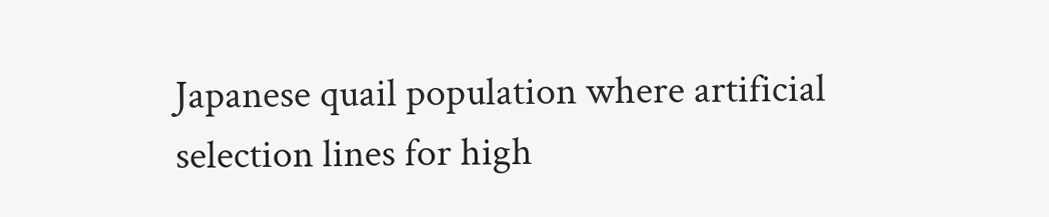Japanese quail population where artificial selection lines for high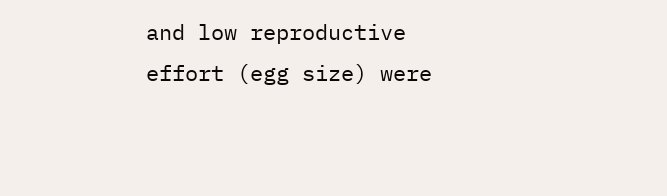and low reproductive effort (egg size) were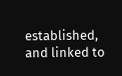established, and linked to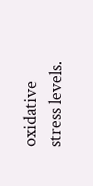oxidative stress levels.